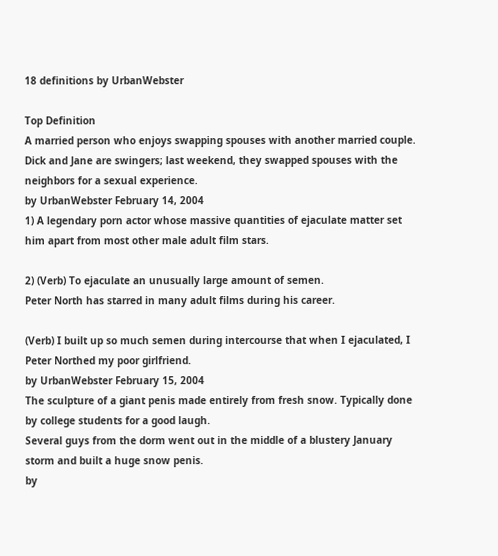18 definitions by UrbanWebster

Top Definition
A married person who enjoys swapping spouses with another married couple.
Dick and Jane are swingers; last weekend, they swapped spouses with the neighbors for a sexual experience.
by UrbanWebster February 14, 2004
1) A legendary porn actor whose massive quantities of ejaculate matter set him apart from most other male adult film stars.

2) (Verb) To ejaculate an unusually large amount of semen.
Peter North has starred in many adult films during his career.

(Verb) I built up so much semen during intercourse that when I ejaculated, I Peter Northed my poor girlfriend.
by UrbanWebster February 15, 2004
The sculpture of a giant penis made entirely from fresh snow. Typically done by college students for a good laugh.
Several guys from the dorm went out in the middle of a blustery January storm and built a huge snow penis.
by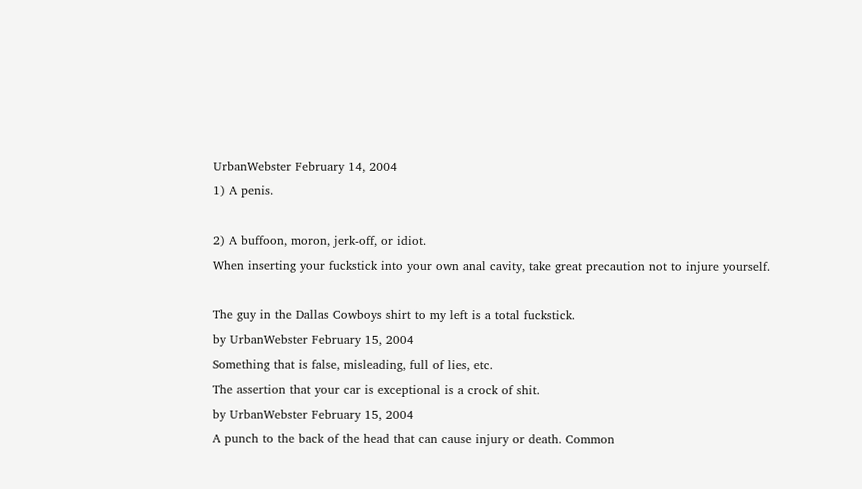UrbanWebster February 14, 2004
1) A penis.

2) A buffoon, moron, jerk-off, or idiot.
When inserting your fuckstick into your own anal cavity, take great precaution not to injure yourself.

The guy in the Dallas Cowboys shirt to my left is a total fuckstick.
by UrbanWebster February 15, 2004
Something that is false, misleading, full of lies, etc.
The assertion that your car is exceptional is a crock of shit.
by UrbanWebster February 15, 2004
A punch to the back of the head that can cause injury or death. Common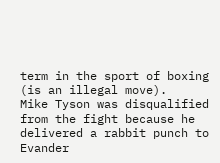term in the sport of boxing (is an illegal move).
Mike Tyson was disqualified from the fight because he delivered a rabbit punch to Evander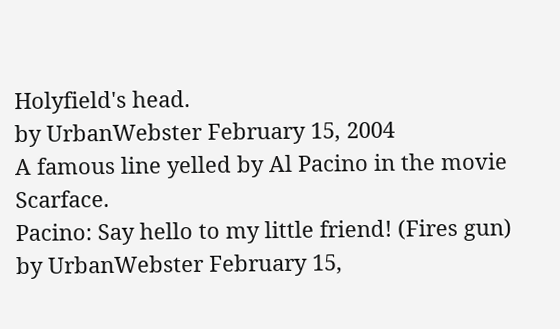Holyfield's head.
by UrbanWebster February 15, 2004
A famous line yelled by Al Pacino in the movie Scarface.
Pacino: Say hello to my little friend! (Fires gun)
by UrbanWebster February 15,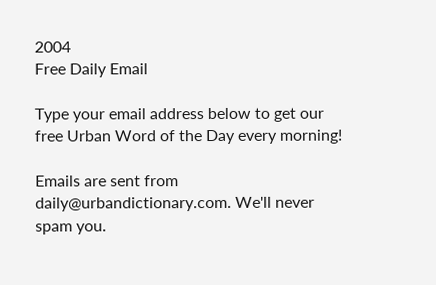2004
Free Daily Email

Type your email address below to get our free Urban Word of the Day every morning!

Emails are sent from daily@urbandictionary.com. We'll never spam you.